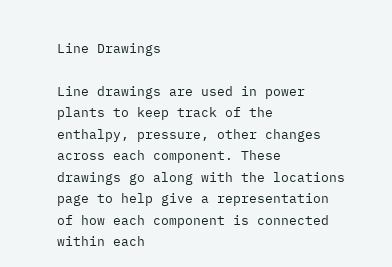Line Drawings

Line drawings are used in power plants to keep track of the enthalpy, pressure, other changes across each component. These drawings go along with the locations page to help give a representation of how each component is connected within each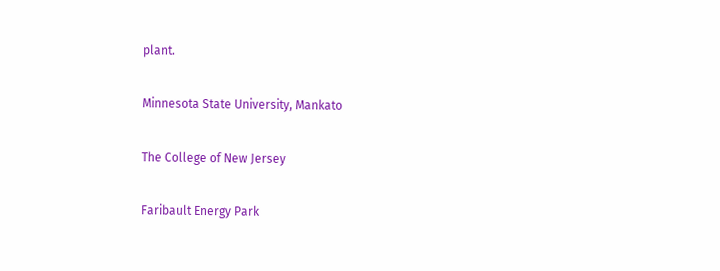plant.

Minnesota State University, Mankato

The College of New Jersey

Faribault Energy Park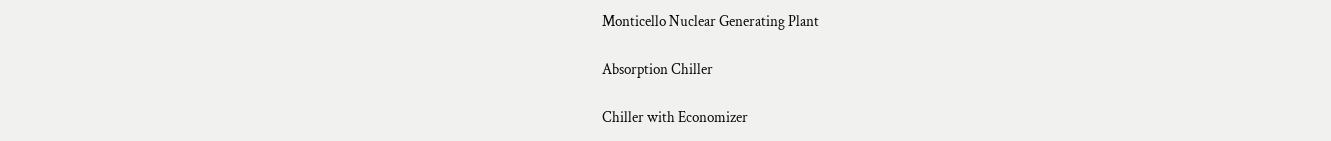Monticello Nuclear Generating Plant

Absorption Chiller

Chiller with Economizer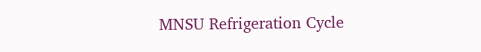MNSU Refrigeration Cycle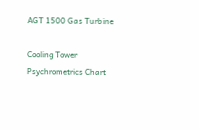AGT 1500 Gas Turbine

Cooling Tower Psychrometrics Chart